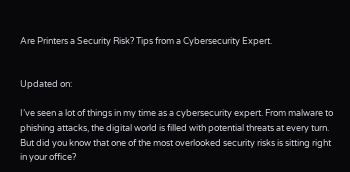Are Printers a Security Risk? Tips from a Cybersecurity Expert.


Updated on:

I’ve seen a lot of things in my time as a cybersecurity expert. From malware to phishing attacks, the digital world is filled with potential threats at every turn. But did you know that one of the most overlooked security risks is sitting right in your office?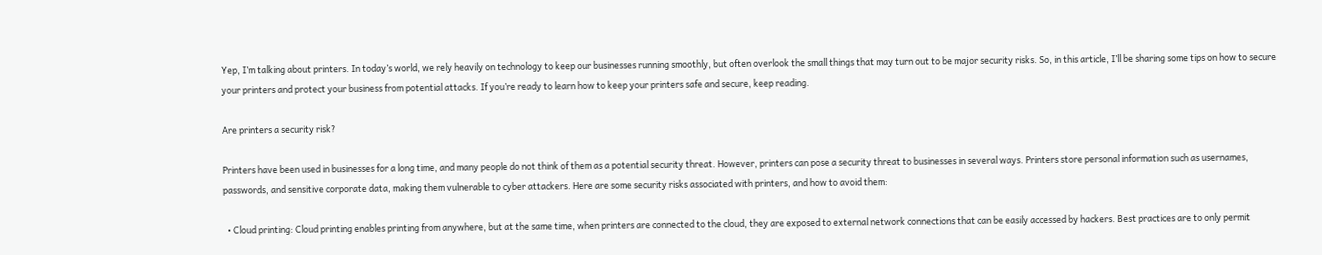Yep, I’m talking about printers. In today’s world, we rely heavily on technology to keep our businesses running smoothly, but often overlook the small things that may turn out to be major security risks. So, in this article, I’ll be sharing some tips on how to secure your printers and protect your business from potential attacks. If you’re ready to learn how to keep your printers safe and secure, keep reading.

Are printers a security risk?

Printers have been used in businesses for a long time, and many people do not think of them as a potential security threat. However, printers can pose a security threat to businesses in several ways. Printers store personal information such as usernames, passwords, and sensitive corporate data, making them vulnerable to cyber attackers. Here are some security risks associated with printers, and how to avoid them:

  • Cloud printing: Cloud printing enables printing from anywhere, but at the same time, when printers are connected to the cloud, they are exposed to external network connections that can be easily accessed by hackers. Best practices are to only permit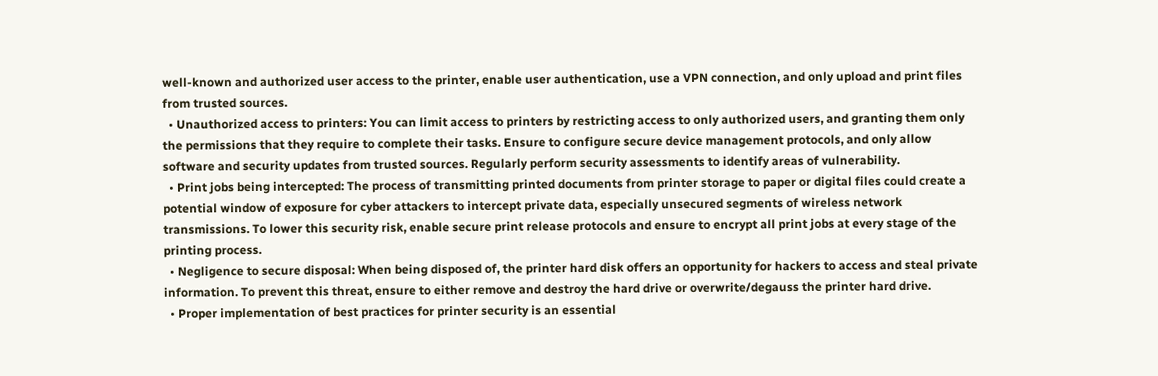well-known and authorized user access to the printer, enable user authentication, use a VPN connection, and only upload and print files from trusted sources.
  • Unauthorized access to printers: You can limit access to printers by restricting access to only authorized users, and granting them only the permissions that they require to complete their tasks. Ensure to configure secure device management protocols, and only allow software and security updates from trusted sources. Regularly perform security assessments to identify areas of vulnerability.
  • Print jobs being intercepted: The process of transmitting printed documents from printer storage to paper or digital files could create a potential window of exposure for cyber attackers to intercept private data, especially unsecured segments of wireless network transmissions. To lower this security risk, enable secure print release protocols and ensure to encrypt all print jobs at every stage of the printing process.
  • Negligence to secure disposal: When being disposed of, the printer hard disk offers an opportunity for hackers to access and steal private information. To prevent this threat, ensure to either remove and destroy the hard drive or overwrite/degauss the printer hard drive.
  • Proper implementation of best practices for printer security is an essential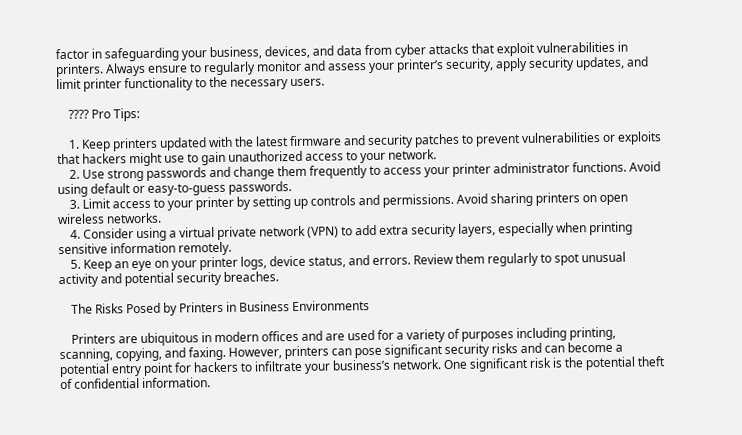factor in safeguarding your business, devices, and data from cyber attacks that exploit vulnerabilities in printers. Always ensure to regularly monitor and assess your printer’s security, apply security updates, and limit printer functionality to the necessary users.

    ???? Pro Tips:

    1. Keep printers updated with the latest firmware and security patches to prevent vulnerabilities or exploits that hackers might use to gain unauthorized access to your network.
    2. Use strong passwords and change them frequently to access your printer administrator functions. Avoid using default or easy-to-guess passwords.
    3. Limit access to your printer by setting up controls and permissions. Avoid sharing printers on open wireless networks.
    4. Consider using a virtual private network (VPN) to add extra security layers, especially when printing sensitive information remotely.
    5. Keep an eye on your printer logs, device status, and errors. Review them regularly to spot unusual activity and potential security breaches.

    The Risks Posed by Printers in Business Environments

    Printers are ubiquitous in modern offices and are used for a variety of purposes including printing, scanning, copying, and faxing. However, printers can pose significant security risks and can become a potential entry point for hackers to infiltrate your business’s network. One significant risk is the potential theft of confidential information.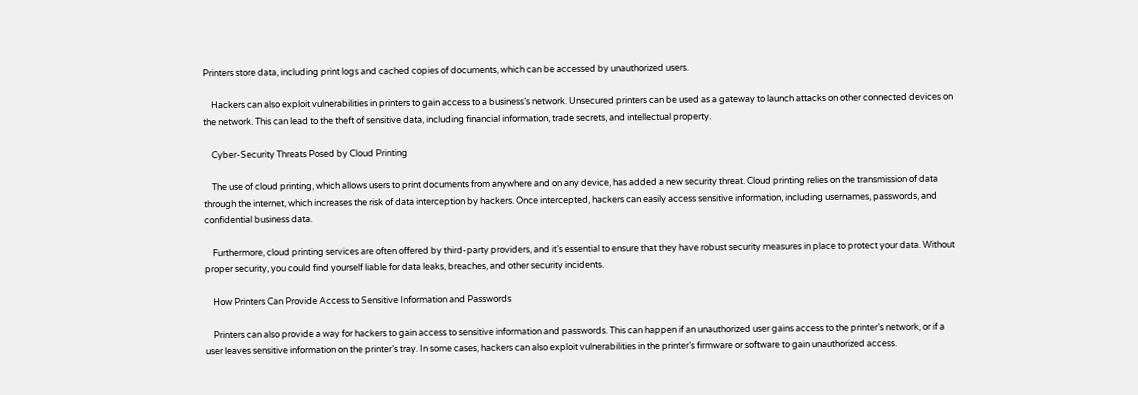Printers store data, including print logs and cached copies of documents, which can be accessed by unauthorized users.

    Hackers can also exploit vulnerabilities in printers to gain access to a business’s network. Unsecured printers can be used as a gateway to launch attacks on other connected devices on the network. This can lead to the theft of sensitive data, including financial information, trade secrets, and intellectual property.

    Cyber-Security Threats Posed by Cloud Printing

    The use of cloud printing, which allows users to print documents from anywhere and on any device, has added a new security threat. Cloud printing relies on the transmission of data through the internet, which increases the risk of data interception by hackers. Once intercepted, hackers can easily access sensitive information, including usernames, passwords, and confidential business data.

    Furthermore, cloud printing services are often offered by third-party providers, and it’s essential to ensure that they have robust security measures in place to protect your data. Without proper security, you could find yourself liable for data leaks, breaches, and other security incidents.

    How Printers Can Provide Access to Sensitive Information and Passwords

    Printers can also provide a way for hackers to gain access to sensitive information and passwords. This can happen if an unauthorized user gains access to the printer’s network, or if a user leaves sensitive information on the printer’s tray. In some cases, hackers can also exploit vulnerabilities in the printer’s firmware or software to gain unauthorized access.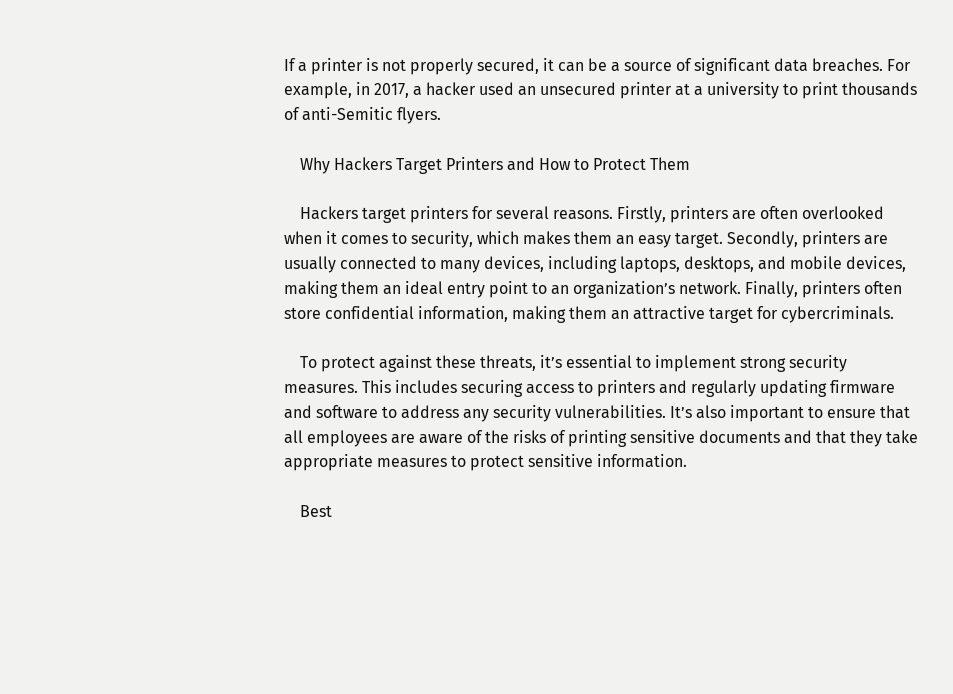If a printer is not properly secured, it can be a source of significant data breaches. For example, in 2017, a hacker used an unsecured printer at a university to print thousands of anti-Semitic flyers.

    Why Hackers Target Printers and How to Protect Them

    Hackers target printers for several reasons. Firstly, printers are often overlooked when it comes to security, which makes them an easy target. Secondly, printers are usually connected to many devices, including laptops, desktops, and mobile devices, making them an ideal entry point to an organization’s network. Finally, printers often store confidential information, making them an attractive target for cybercriminals.

    To protect against these threats, it’s essential to implement strong security measures. This includes securing access to printers and regularly updating firmware and software to address any security vulnerabilities. It’s also important to ensure that all employees are aware of the risks of printing sensitive documents and that they take appropriate measures to protect sensitive information.

    Best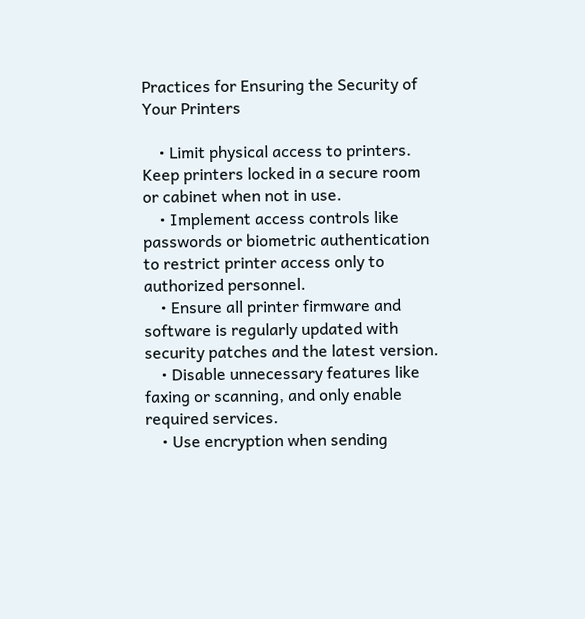Practices for Ensuring the Security of Your Printers

    • Limit physical access to printers. Keep printers locked in a secure room or cabinet when not in use.
    • Implement access controls like passwords or biometric authentication to restrict printer access only to authorized personnel.
    • Ensure all printer firmware and software is regularly updated with security patches and the latest version.
    • Disable unnecessary features like faxing or scanning, and only enable required services.
    • Use encryption when sending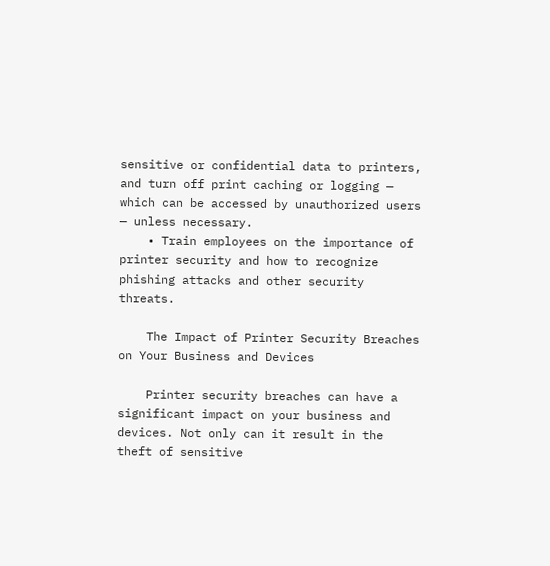sensitive or confidential data to printers, and turn off print caching or logging — which can be accessed by unauthorized users — unless necessary.
    • Train employees on the importance of printer security and how to recognize phishing attacks and other security threats.

    The Impact of Printer Security Breaches on Your Business and Devices

    Printer security breaches can have a significant impact on your business and devices. Not only can it result in the theft of sensitive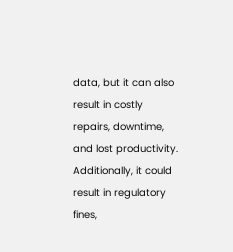data, but it can also result in costly repairs, downtime, and lost productivity. Additionally, it could result in regulatory fines,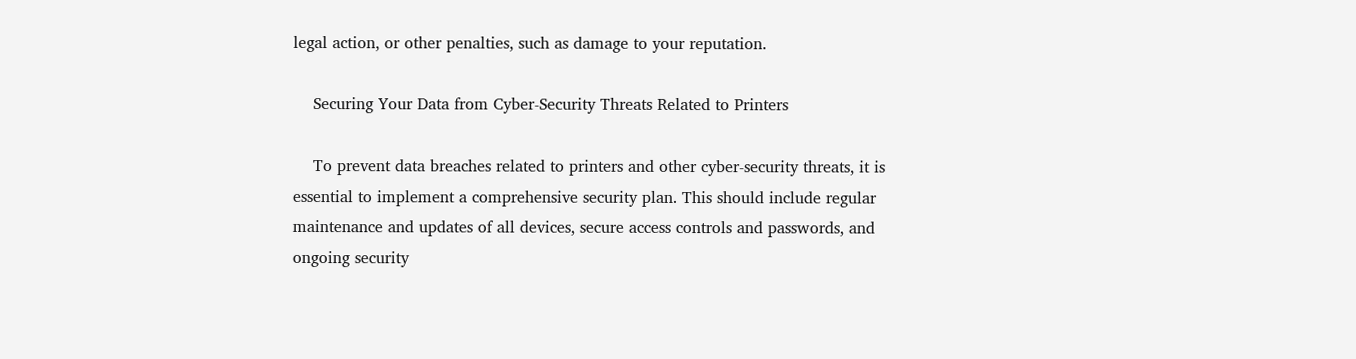legal action, or other penalties, such as damage to your reputation.

    Securing Your Data from Cyber-Security Threats Related to Printers

    To prevent data breaches related to printers and other cyber-security threats, it is essential to implement a comprehensive security plan. This should include regular maintenance and updates of all devices, secure access controls and passwords, and ongoing security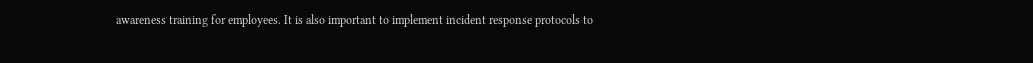awareness training for employees. It is also important to implement incident response protocols to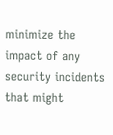minimize the impact of any security incidents that might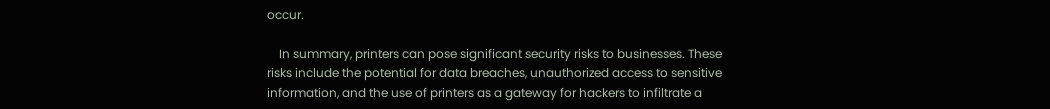occur.

    In summary, printers can pose significant security risks to businesses. These risks include the potential for data breaches, unauthorized access to sensitive information, and the use of printers as a gateway for hackers to infiltrate a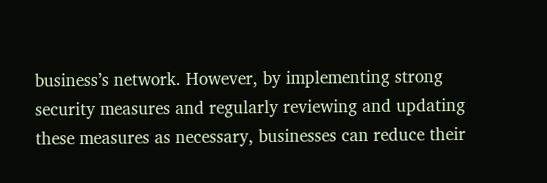business’s network. However, by implementing strong security measures and regularly reviewing and updating these measures as necessary, businesses can reduce their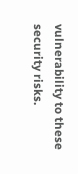vulnerability to these security risks.